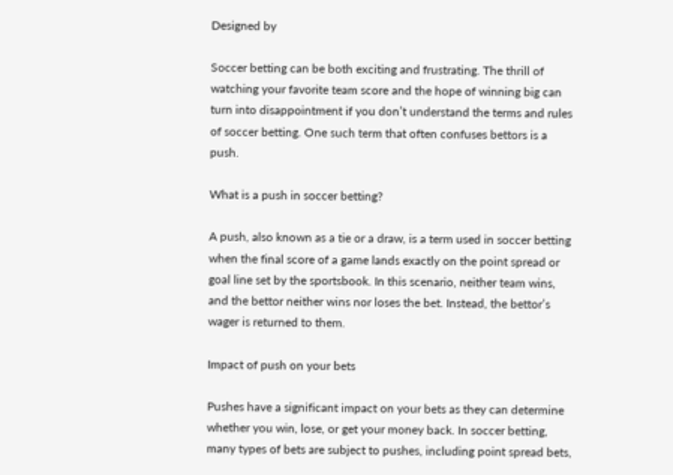Designed by

Soccer betting can be both exciting and frustrating. The thrill of watching your favorite team score and the hope of winning big can turn into disappointment if you don’t understand the terms and rules of soccer betting. One such term that often confuses bettors is a push.

What is a push in soccer betting?

A push, also known as a tie or a draw, is a term used in soccer betting when the final score of a game lands exactly on the point spread or goal line set by the sportsbook. In this scenario, neither team wins, and the bettor neither wins nor loses the bet. Instead, the bettor’s wager is returned to them.

Impact of push on your bets

Pushes have a significant impact on your bets as they can determine whether you win, lose, or get your money back. In soccer betting, many types of bets are subject to pushes, including point spread bets,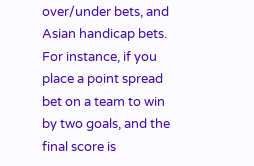over/under bets, and Asian handicap bets. For instance, if you place a point spread bet on a team to win by two goals, and the final score is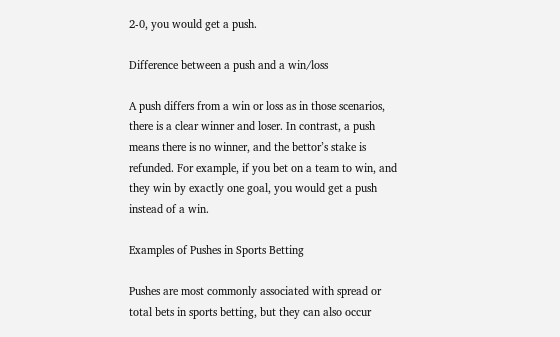2-0, you would get a push.

Difference between a push and a win/loss

A push differs from a win or loss as in those scenarios, there is a clear winner and loser. In contrast, a push means there is no winner, and the bettor’s stake is refunded. For example, if you bet on a team to win, and they win by exactly one goal, you would get a push instead of a win.

Examples of Pushes in Sports Betting

Pushes are most commonly associated with spread or total bets in sports betting, but they can also occur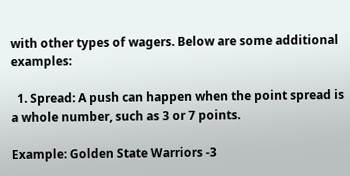with other types of wagers. Below are some additional examples:

  1. Spread: A push can happen when the point spread is a whole number, such as 3 or 7 points.

Example: Golden State Warriors -3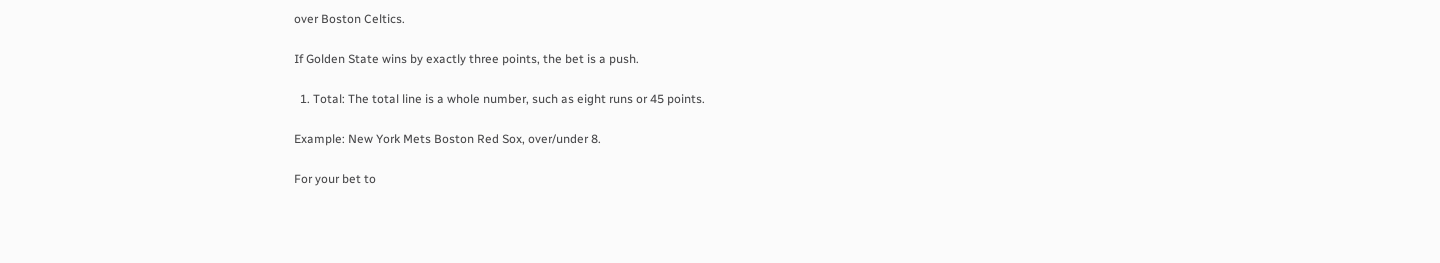over Boston Celtics.

If Golden State wins by exactly three points, the bet is a push.

  1. Total: The total line is a whole number, such as eight runs or 45 points.

Example: New York Mets Boston Red Sox, over/under 8.

For your bet to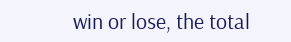win or lose, the total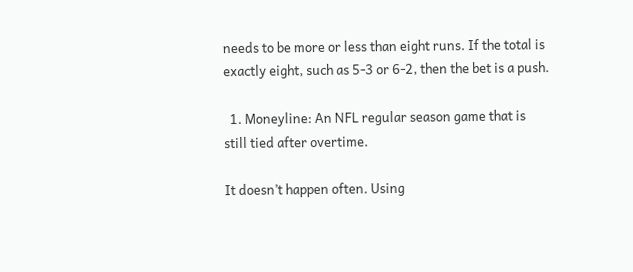needs to be more or less than eight runs. If the total is exactly eight, such as 5-3 or 6-2, then the bet is a push.

  1. Moneyline: An NFL regular season game that is still tied after overtime.

It doesn’t happen often. Using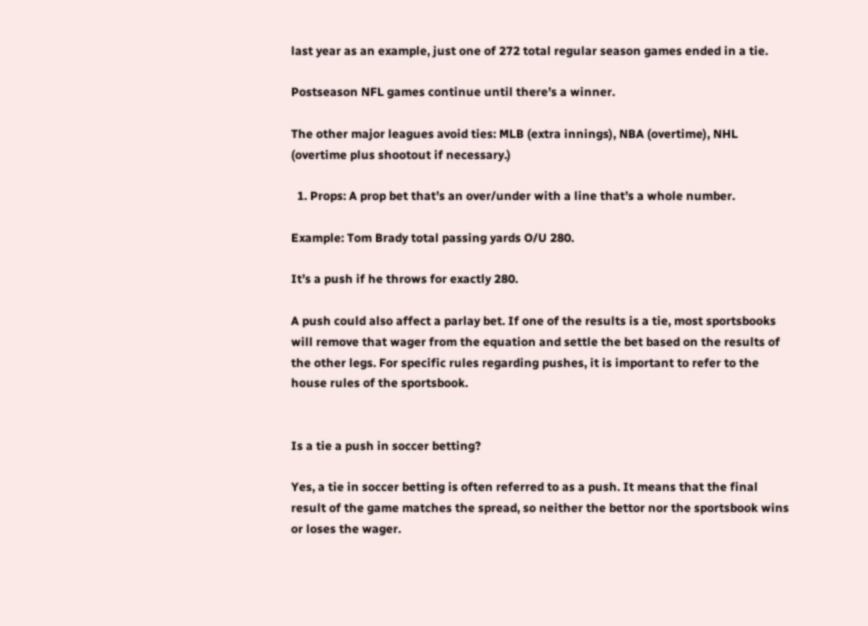last year as an example, just one of 272 total regular season games ended in a tie.

Postseason NFL games continue until there’s a winner.

The other major leagues avoid ties: MLB (extra innings), NBA (overtime), NHL (overtime plus shootout if necessary.)

  1. Props: A prop bet that’s an over/under with a line that’s a whole number.

Example: Tom Brady total passing yards O/U 280.

It’s a push if he throws for exactly 280.

A push could also affect a parlay bet. If one of the results is a tie, most sportsbooks will remove that wager from the equation and settle the bet based on the results of the other legs. For specific rules regarding pushes, it is important to refer to the house rules of the sportsbook.


Is a tie a push in soccer betting?

Yes, a tie in soccer betting is often referred to as a push. It means that the final result of the game matches the spread, so neither the bettor nor the sportsbook wins or loses the wager.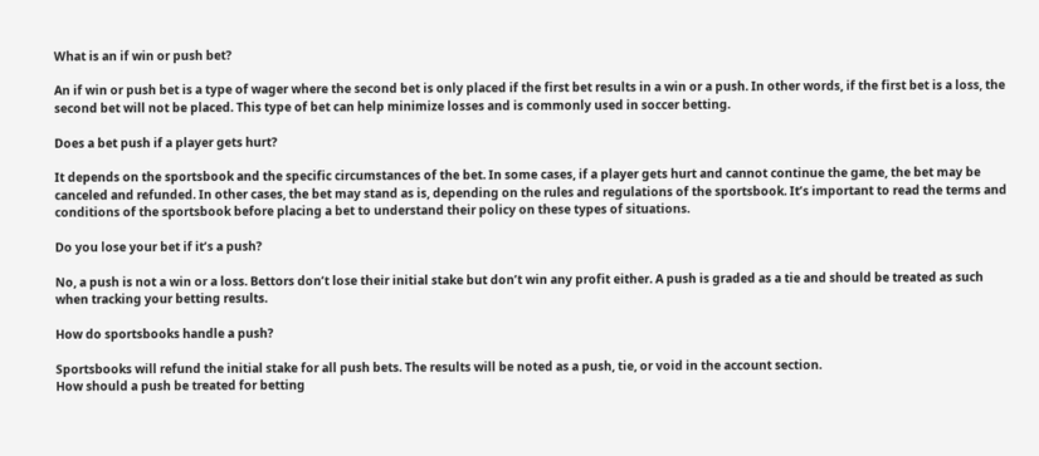What is an if win or push bet?

An if win or push bet is a type of wager where the second bet is only placed if the first bet results in a win or a push. In other words, if the first bet is a loss, the second bet will not be placed. This type of bet can help minimize losses and is commonly used in soccer betting.

Does a bet push if a player gets hurt?

It depends on the sportsbook and the specific circumstances of the bet. In some cases, if a player gets hurt and cannot continue the game, the bet may be canceled and refunded. In other cases, the bet may stand as is, depending on the rules and regulations of the sportsbook. It’s important to read the terms and conditions of the sportsbook before placing a bet to understand their policy on these types of situations.

Do you lose your bet if it’s a push?

No, a push is not a win or a loss. Bettors don’t lose their initial stake but don’t win any profit either. A push is graded as a tie and should be treated as such when tracking your betting results.

How do sportsbooks handle a push?

Sportsbooks will refund the initial stake for all push bets. The results will be noted as a push, tie, or void in the account section.
How should a push be treated for betting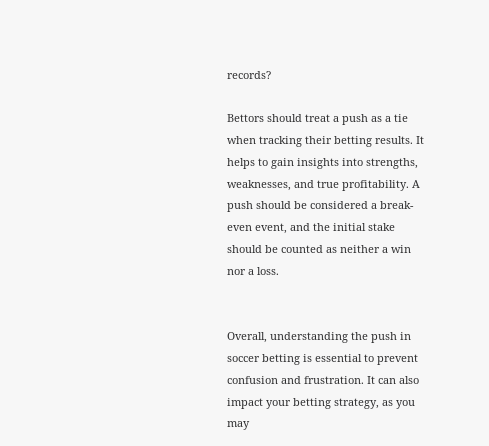records?

Bettors should treat a push as a tie when tracking their betting results. It helps to gain insights into strengths, weaknesses, and true profitability. A push should be considered a break-even event, and the initial stake should be counted as neither a win nor a loss.


Overall, understanding the push in soccer betting is essential to prevent confusion and frustration. It can also impact your betting strategy, as you may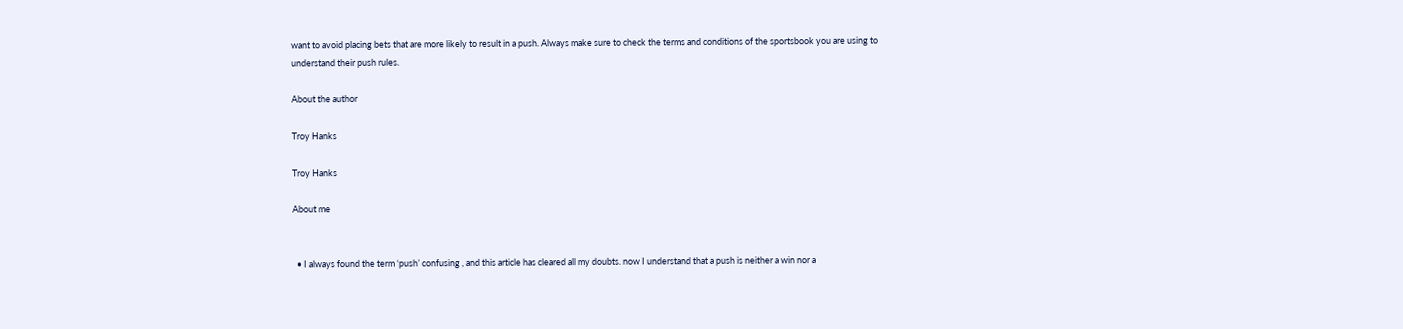want to avoid placing bets that are more likely to result in a push. Always make sure to check the terms and conditions of the sportsbook you are using to understand their push rules.

About the author

Troy Hanks

Troy Hanks

About me


  • I always found the term ‘push’ confusing , and this article has cleared all my doubts. now I understand that a push is neither a win nor a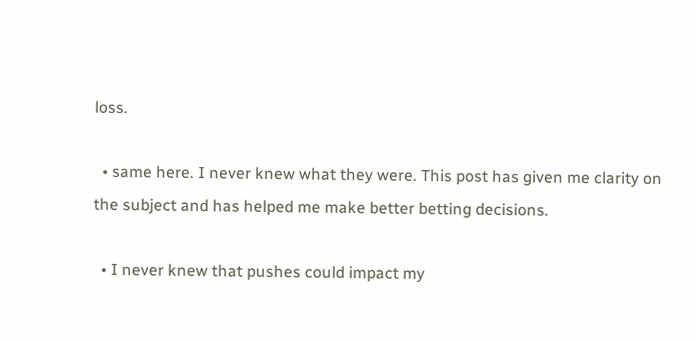loss.

  • same here. I never knew what they were. This post has given me clarity on the subject and has helped me make better betting decisions.

  • I never knew that pushes could impact my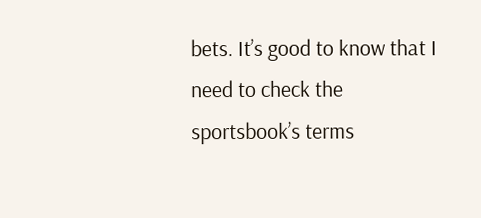bets. It’s good to know that I need to check the sportsbook’s terms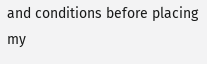and conditions before placing my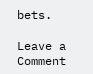bets.

Leave a Comment